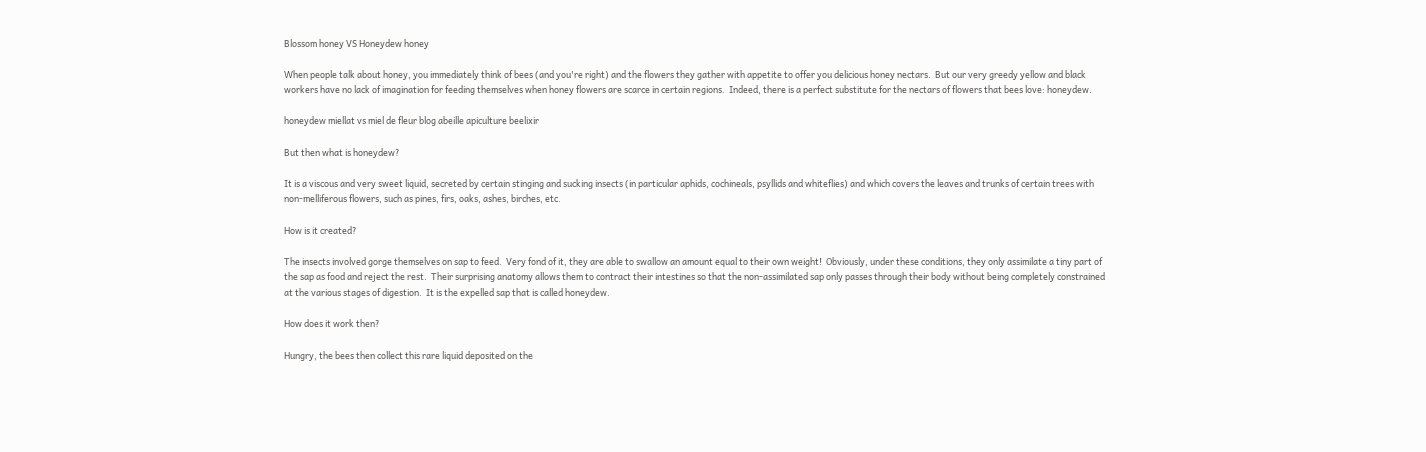Blossom honey VS Honeydew honey

When people talk about honey, you immediately think of bees (and you're right) and the flowers they gather with appetite to offer you delicious honey nectars.  But our very greedy yellow and black workers have no lack of imagination for feeding themselves when honey flowers are scarce in certain regions.  Indeed, there is a perfect substitute for the nectars of flowers that bees love: honeydew.

honeydew miellat vs miel de fleur blog abeille apiculture beelixir

But then what is honeydew?

It is a viscous and very sweet liquid, secreted by certain stinging and sucking insects (in particular aphids, cochineals, psyllids and whiteflies) and which covers the leaves and trunks of certain trees with non-melliferous flowers, such as pines, firs, oaks, ashes, birches, etc.

How is it created?

The insects involved gorge themselves on sap to feed.  Very fond of it, they are able to swallow an amount equal to their own weight!  Obviously, under these conditions, they only assimilate a tiny part of the sap as food and reject the rest.  Their surprising anatomy allows them to contract their intestines so that the non-assimilated sap only passes through their body without being completely constrained at the various stages of digestion.  It is the expelled sap that is called honeydew.

How does it work then?

Hungry, the bees then collect this rare liquid deposited on the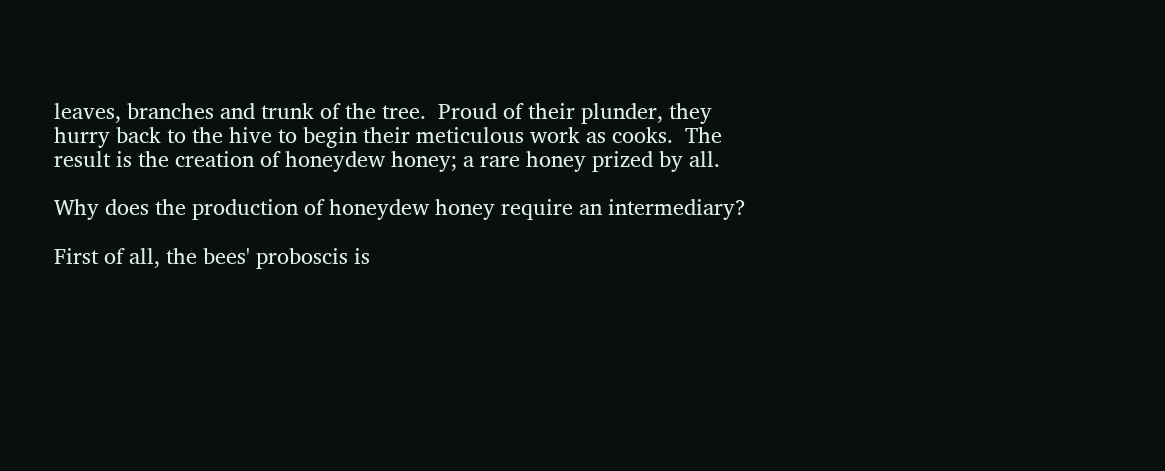leaves, branches and trunk of the tree.  Proud of their plunder, they hurry back to the hive to begin their meticulous work as cooks.  The result is the creation of honeydew honey; a rare honey prized by all.

Why does the production of honeydew honey require an intermediary?

First of all, the bees' proboscis is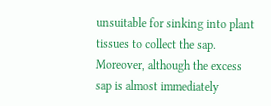unsuitable for sinking into plant tissues to collect the sap.  Moreover, although the excess sap is almost immediately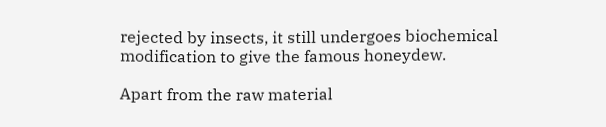rejected by insects, it still undergoes biochemical modification to give the famous honeydew.

Apart from the raw material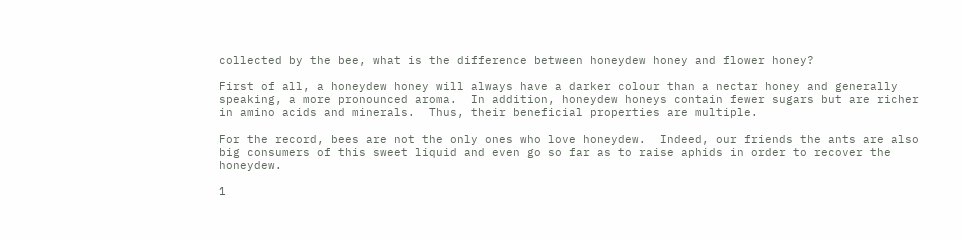collected by the bee, what is the difference between honeydew honey and flower honey?

First of all, a honeydew honey will always have a darker colour than a nectar honey and generally speaking, a more pronounced aroma.  In addition, honeydew honeys contain fewer sugars but are richer in amino acids and minerals.  Thus, their beneficial properties are multiple.

For the record, bees are not the only ones who love honeydew.  Indeed, our friends the ants are also big consumers of this sweet liquid and even go so far as to raise aphids in order to recover the honeydew.

1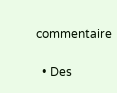commentaire

  • Des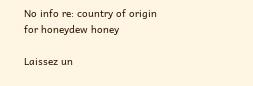No info re: country of origin for honeydew honey

Laissez un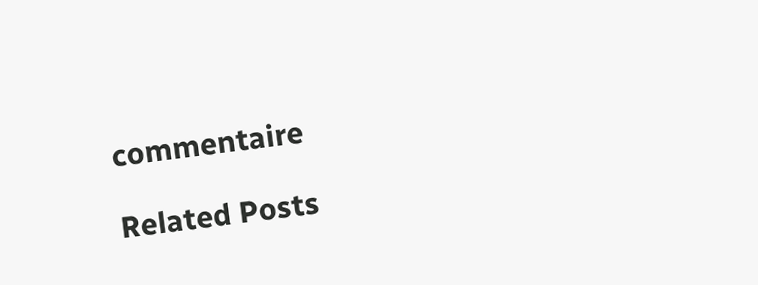commentaire

Related Posts